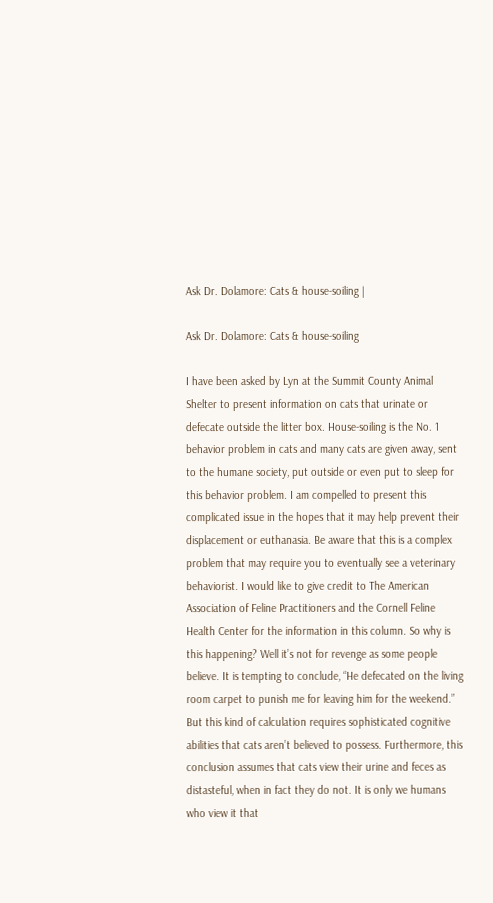Ask Dr. Dolamore: Cats & house-soiling |

Ask Dr. Dolamore: Cats & house-soiling

I have been asked by Lyn at the Summit County Animal Shelter to present information on cats that urinate or defecate outside the litter box. House-soiling is the No. 1 behavior problem in cats and many cats are given away, sent to the humane society, put outside or even put to sleep for this behavior problem. I am compelled to present this complicated issue in the hopes that it may help prevent their displacement or euthanasia. Be aware that this is a complex problem that may require you to eventually see a veterinary behaviorist. I would like to give credit to The American Association of Feline Practitioners and the Cornell Feline Health Center for the information in this column. So why is this happening? Well it’s not for revenge as some people believe. It is tempting to conclude, “He defecated on the living room carpet to punish me for leaving him for the weekend.” But this kind of calculation requires sophisticated cognitive abilities that cats aren’t believed to possess. Furthermore, this conclusion assumes that cats view their urine and feces as distasteful, when in fact they do not. It is only we humans who view it that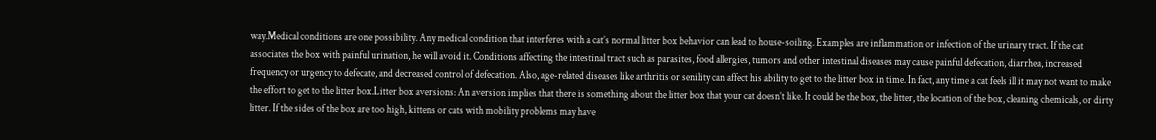way.Medical conditions are one possibility. Any medical condition that interferes with a cat’s normal litter box behavior can lead to house-soiling. Examples are inflammation or infection of the urinary tract. If the cat associates the box with painful urination, he will avoid it. Conditions affecting the intestinal tract such as parasites, food allergies, tumors and other intestinal diseases may cause painful defecation, diarrhea, increased frequency or urgency to defecate, and decreased control of defecation. Also, age-related diseases like arthritis or senility can affect his ability to get to the litter box in time. In fact, any time a cat feels ill it may not want to make the effort to get to the litter box.Litter box aversions: An aversion implies that there is something about the litter box that your cat doesn’t like. It could be the box, the litter, the location of the box, cleaning chemicals, or dirty litter. If the sides of the box are too high, kittens or cats with mobility problems may have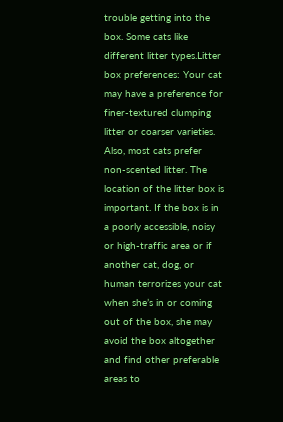trouble getting into the box. Some cats like different litter types.Litter box preferences: Your cat may have a preference for finer-textured clumping litter or coarser varieties. Also, most cats prefer non-scented litter. The location of the litter box is important. If the box is in a poorly accessible, noisy or high-traffic area or if another cat, dog, or human terrorizes your cat when she’s in or coming out of the box, she may avoid the box altogether and find other preferable areas to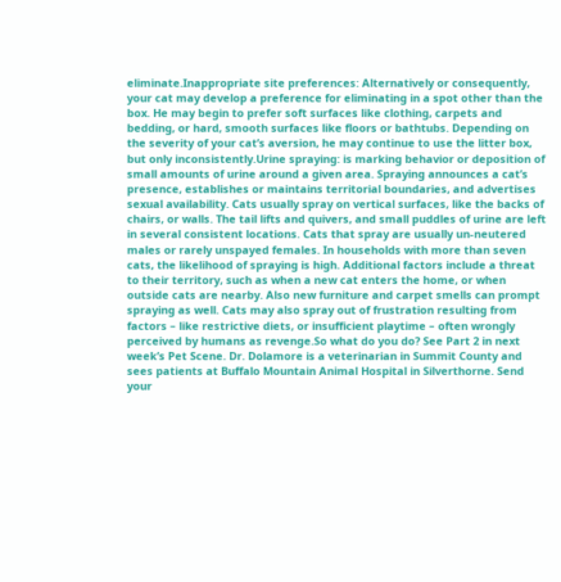eliminate.Inappropriate site preferences: Alternatively or consequently, your cat may develop a preference for eliminating in a spot other than the box. He may begin to prefer soft surfaces like clothing, carpets and bedding, or hard, smooth surfaces like floors or bathtubs. Depending on the severity of your cat’s aversion, he may continue to use the litter box, but only inconsistently.Urine spraying: is marking behavior or deposition of small amounts of urine around a given area. Spraying announces a cat’s presence, establishes or maintains territorial boundaries, and advertises sexual availability. Cats usually spray on vertical surfaces, like the backs of chairs, or walls. The tail lifts and quivers, and small puddles of urine are left in several consistent locations. Cats that spray are usually un-neutered males or rarely unspayed females. In households with more than seven cats, the likelihood of spraying is high. Additional factors include a threat to their territory, such as when a new cat enters the home, or when outside cats are nearby. Also new furniture and carpet smells can prompt spraying as well. Cats may also spray out of frustration resulting from factors – like restrictive diets, or insufficient playtime – often wrongly perceived by humans as revenge.So what do you do? See Part 2 in next week’s Pet Scene. Dr. Dolamore is a veterinarian in Summit County and sees patients at Buffalo Mountain Animal Hospital in Silverthorne. Send your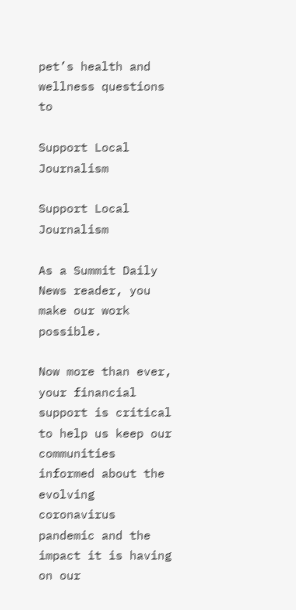pet’s health and wellness questions to

Support Local Journalism

Support Local Journalism

As a Summit Daily News reader, you make our work possible.

Now more than ever, your financial support is critical to help us keep our communities informed about the evolving coronavirus pandemic and the impact it is having on our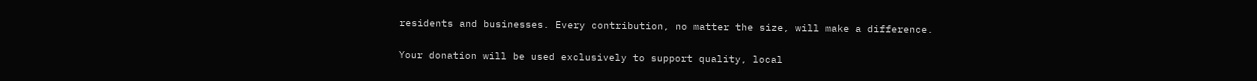residents and businesses. Every contribution, no matter the size, will make a difference.

Your donation will be used exclusively to support quality, local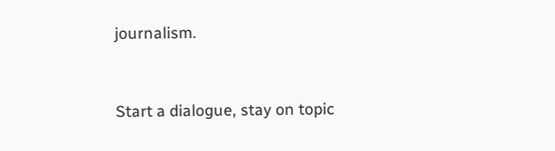journalism.


Start a dialogue, stay on topic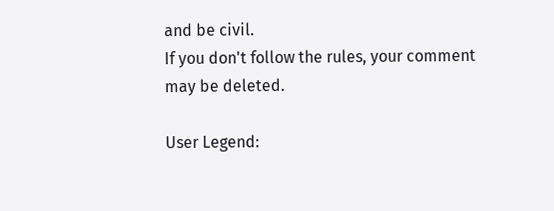and be civil.
If you don't follow the rules, your comment may be deleted.

User Legend: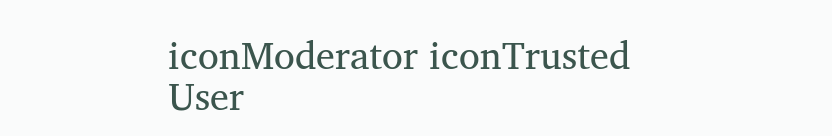iconModerator iconTrusted User